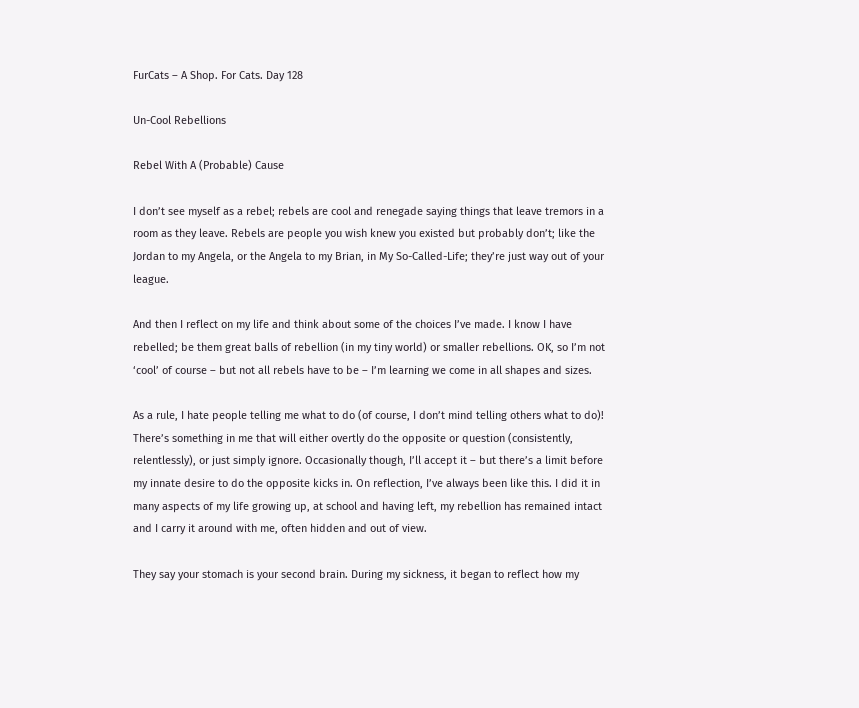FurCats – A Shop. For Cats. Day 128

Un-Cool Rebellions

Rebel With A (Probable) Cause

I don’t see myself as a rebel; rebels are cool and renegade saying things that leave tremors in a room as they leave. Rebels are people you wish knew you existed but probably don’t; like the Jordan to my Angela, or the Angela to my Brian, in My So-Called-Life; they’re just way out of your league.

And then I reflect on my life and think about some of the choices I’ve made. I know I have rebelled; be them great balls of rebellion (in my tiny world) or smaller rebellions. OK, so I’m not ‘cool’ of course – but not all rebels have to be – I’m learning we come in all shapes and sizes.

As a rule, I hate people telling me what to do (of course, I don’t mind telling others what to do)! There’s something in me that will either overtly do the opposite or question (consistently, relentlessly), or just simply ignore. Occasionally though, I’ll accept it – but there’s a limit before my innate desire to do the opposite kicks in. On reflection, I’ve always been like this. I did it in many aspects of my life growing up, at school and having left, my rebellion has remained intact and I carry it around with me, often hidden and out of view.

They say your stomach is your second brain. During my sickness, it began to reflect how my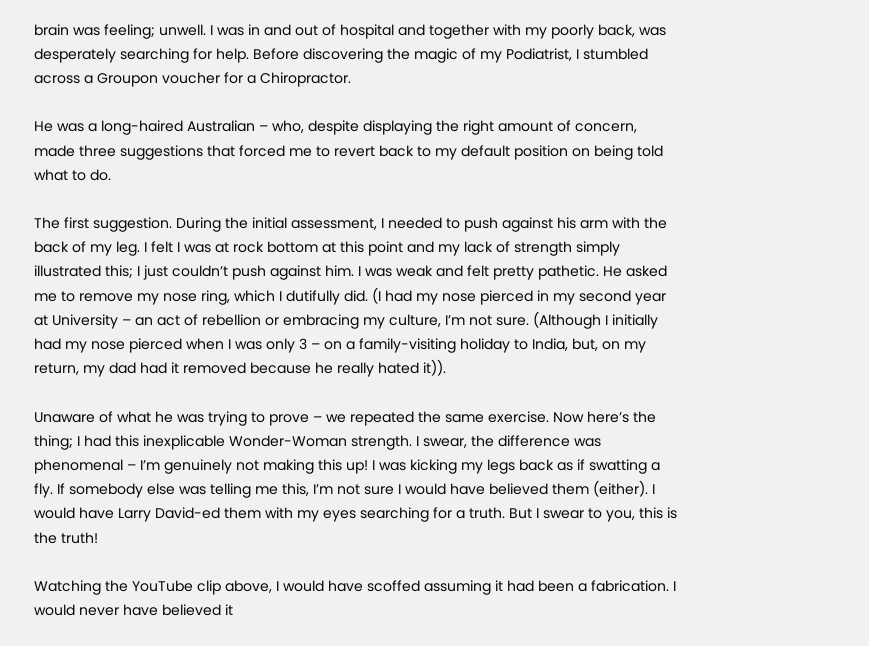brain was feeling; unwell. I was in and out of hospital and together with my poorly back, was desperately searching for help. Before discovering the magic of my Podiatrist, I stumbled across a Groupon voucher for a Chiropractor.

He was a long-haired Australian – who, despite displaying the right amount of concern, made three suggestions that forced me to revert back to my default position on being told what to do.

The first suggestion. During the initial assessment, I needed to push against his arm with the back of my leg. I felt I was at rock bottom at this point and my lack of strength simply illustrated this; I just couldn’t push against him. I was weak and felt pretty pathetic. He asked me to remove my nose ring, which I dutifully did. (I had my nose pierced in my second year at University – an act of rebellion or embracing my culture, I’m not sure. (Although I initially had my nose pierced when I was only 3 – on a family-visiting holiday to India, but, on my return, my dad had it removed because he really hated it)).

Unaware of what he was trying to prove – we repeated the same exercise. Now here’s the thing; I had this inexplicable Wonder-Woman strength. I swear, the difference was phenomenal – I’m genuinely not making this up! I was kicking my legs back as if swatting a fly. If somebody else was telling me this, I’m not sure I would have believed them (either). I would have Larry David-ed them with my eyes searching for a truth. But I swear to you, this is the truth!

Watching the YouTube clip above, I would have scoffed assuming it had been a fabrication. I would never have believed it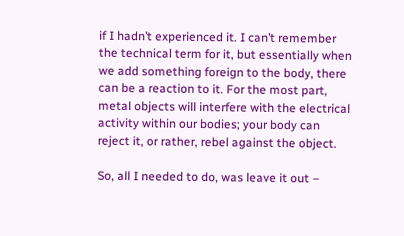if I hadn’t experienced it. I can’t remember the technical term for it, but essentially when we add something foreign to the body, there can be a reaction to it. For the most part, metal objects will interfere with the electrical activity within our bodies; your body can reject it, or rather, rebel against the object.

So, all I needed to do, was leave it out –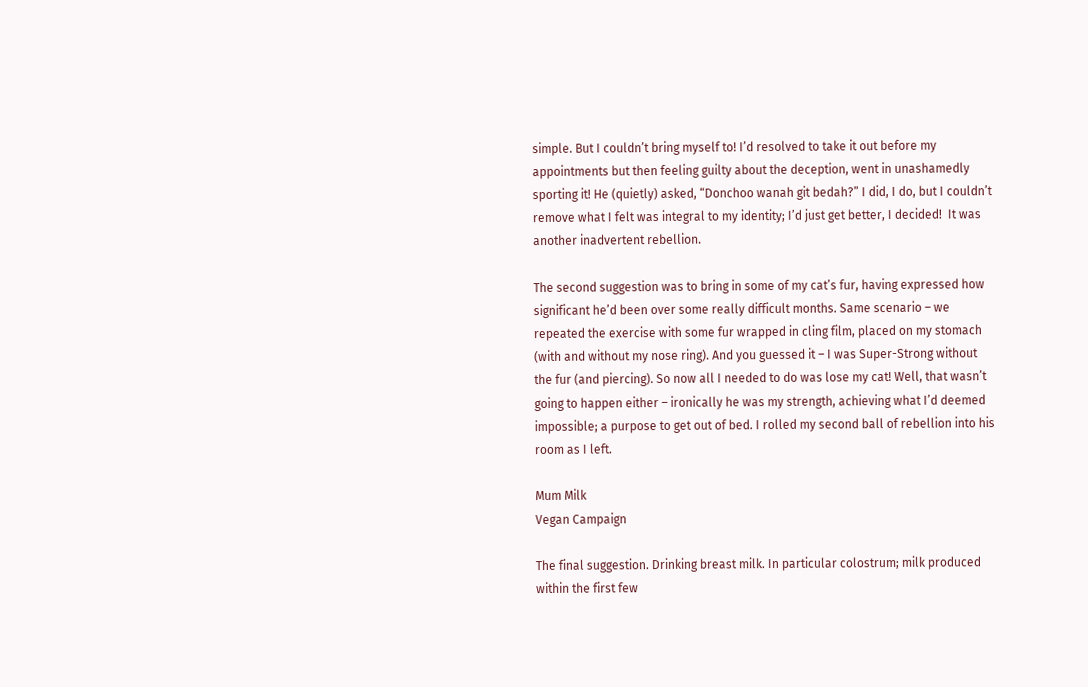simple. But I couldn’t bring myself to! I’d resolved to take it out before my appointments but then feeling guilty about the deception, went in unashamedly sporting it! He (quietly) asked, “Donchoo wanah git bedah?” I did, I do, but I couldn’t remove what I felt was integral to my identity; I’d just get better, I decided!  It was another inadvertent rebellion.

The second suggestion was to bring in some of my cat’s fur, having expressed how significant he’d been over some really difficult months. Same scenario – we repeated the exercise with some fur wrapped in cling film, placed on my stomach (with and without my nose ring). And you guessed it – I was Super-Strong without the fur (and piercing). So now all I needed to do was lose my cat! Well, that wasn’t going to happen either – ironically he was my strength, achieving what I’d deemed impossible; a purpose to get out of bed. I rolled my second ball of rebellion into his room as I left.

Mum Milk
Vegan Campaign

The final suggestion. Drinking breast milk. In particular colostrum; milk produced within the first few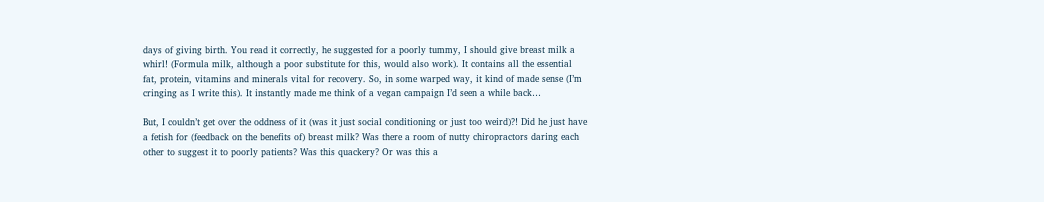days of giving birth. You read it correctly, he suggested for a poorly tummy, I should give breast milk a whirl! (Formula milk, although a poor substitute for this, would also work). It contains all the essential fat, protein, vitamins and minerals vital for recovery. So, in some warped way, it kind of made sense (I’m cringing as I write this). It instantly made me think of a vegan campaign I’d seen a while back…

But, I couldn’t get over the oddness of it (was it just social conditioning or just too weird)?! Did he just have a fetish for (feedback on the benefits of) breast milk? Was there a room of nutty chiropractors daring each other to suggest it to poorly patients? Was this quackery? Or was this a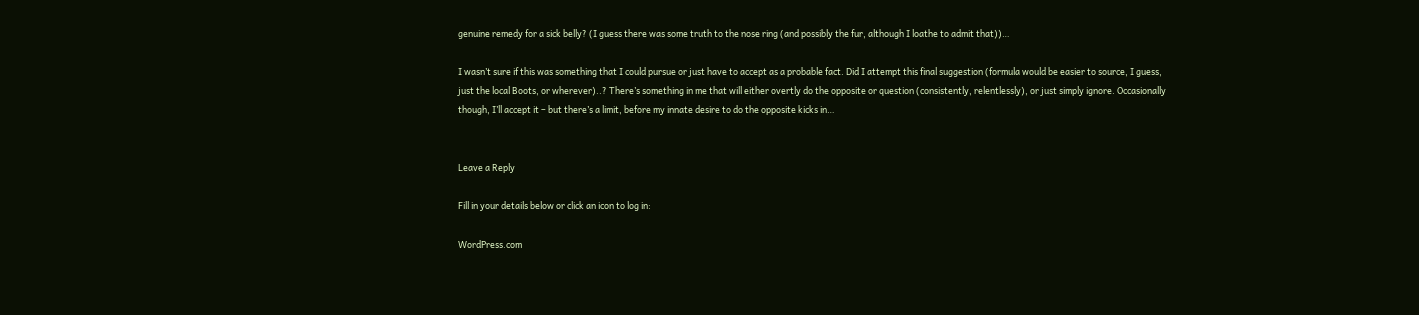genuine remedy for a sick belly? (I guess there was some truth to the nose ring (and possibly the fur, although I loathe to admit that))…

I wasn’t sure if this was something that I could pursue or just have to accept as a probable fact. Did I attempt this final suggestion (formula would be easier to source, I guess, just the local Boots, or wherever)..? There’s something in me that will either overtly do the opposite or question (consistently, relentlessly), or just simply ignore. Occasionally though, I’ll accept it – but there’s a limit, before my innate desire to do the opposite kicks in…


Leave a Reply

Fill in your details below or click an icon to log in:

WordPress.com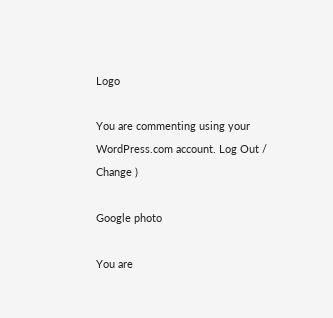Logo

You are commenting using your WordPress.com account. Log Out /  Change )

Google photo

You are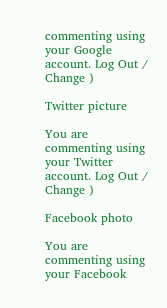commenting using your Google account. Log Out /  Change )

Twitter picture

You are commenting using your Twitter account. Log Out /  Change )

Facebook photo

You are commenting using your Facebook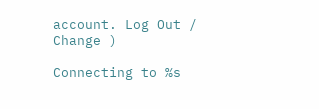account. Log Out /  Change )

Connecting to %s